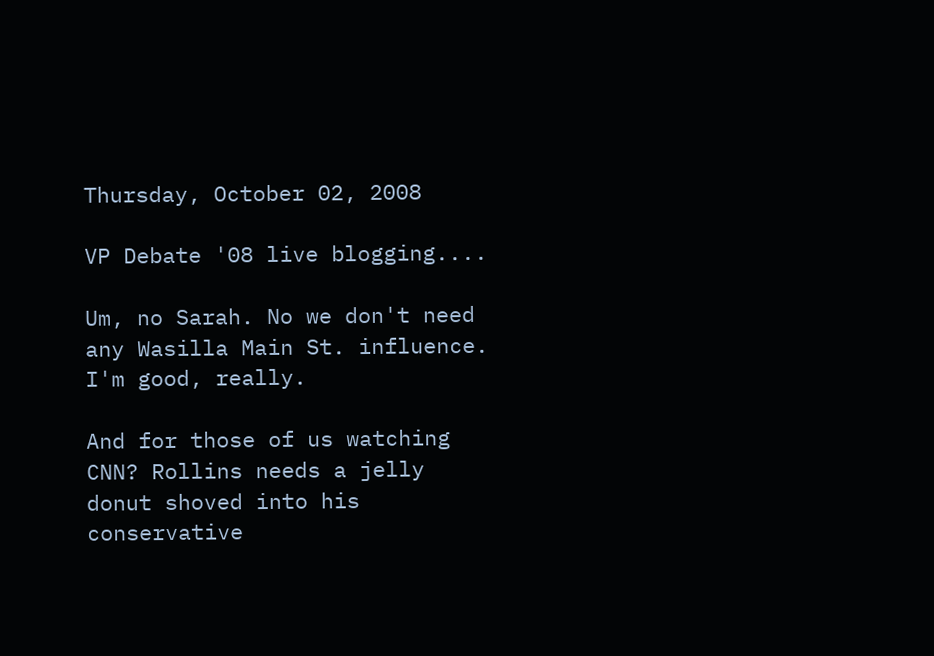Thursday, October 02, 2008

VP Debate '08 live blogging....

Um, no Sarah. No we don't need any Wasilla Main St. influence. I'm good, really.

And for those of us watching CNN? Rollins needs a jelly donut shoved into his conservative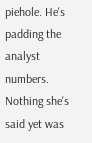piehole. He's padding the analyst numbers. Nothing she's said yet was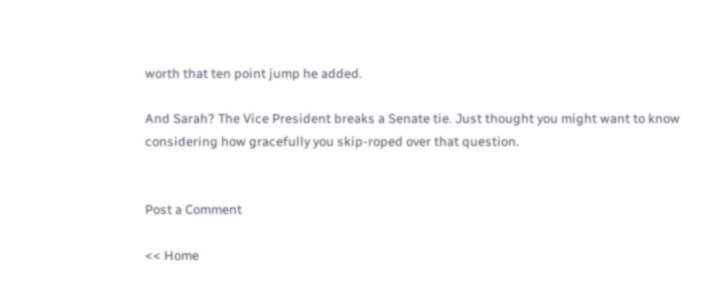worth that ten point jump he added.

And Sarah? The Vice President breaks a Senate tie. Just thought you might want to know considering how gracefully you skip-roped over that question.


Post a Comment

<< Home